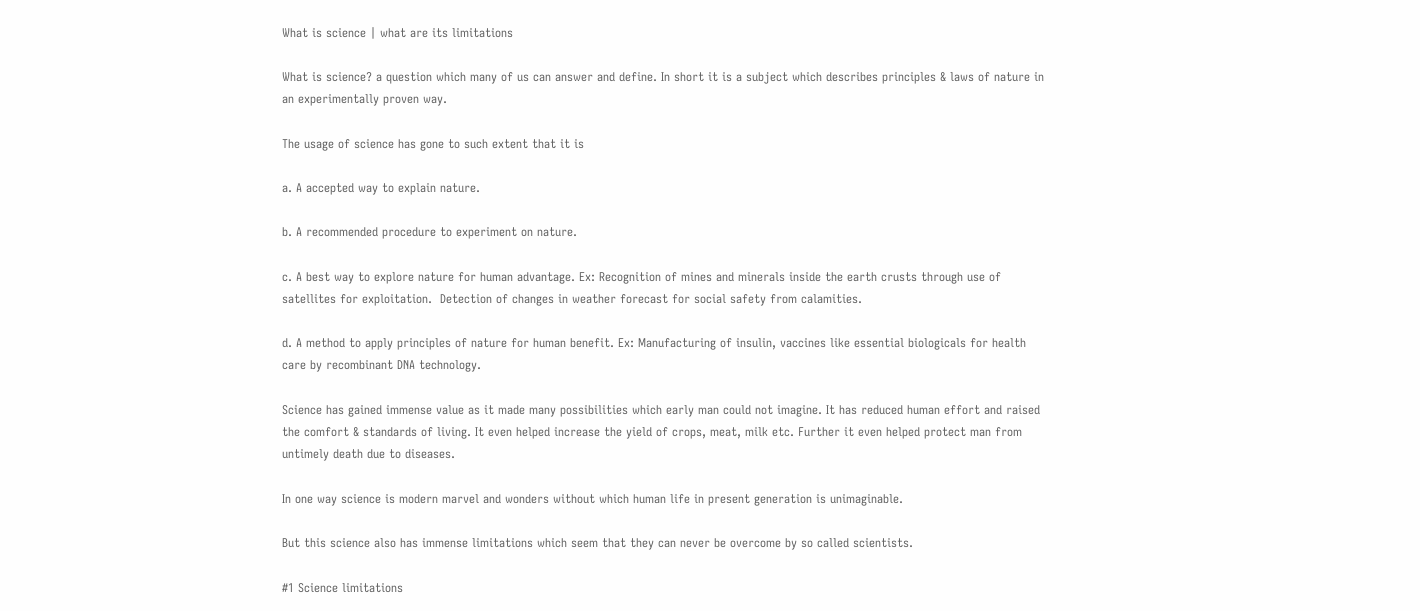What is science | what are its limitations

What is science? a question which many of us can answer and define. In short it is a subject which describes principles & laws of nature in an experimentally proven way.

The usage of science has gone to such extent that it is

a. A accepted way to explain nature.

b. A recommended procedure to experiment on nature.

c. A best way to explore nature for human advantage. Ex: Recognition of mines and minerals inside the earth crusts through use of satellites for exploitation.  Detection of changes in weather forecast for social safety from calamities.

d. A method to apply principles of nature for human benefit. Ex: Manufacturing of insulin, vaccines like essential biologicals for health care by recombinant DNA technology.

Science has gained immense value as it made many possibilities which early man could not imagine. It has reduced human effort and raised the comfort & standards of living. It even helped increase the yield of crops, meat, milk etc. Further it even helped protect man from untimely death due to diseases.

In one way science is modern marvel and wonders without which human life in present generation is unimaginable.

But this science also has immense limitations which seem that they can never be overcome by so called scientists.

#1 Science limitations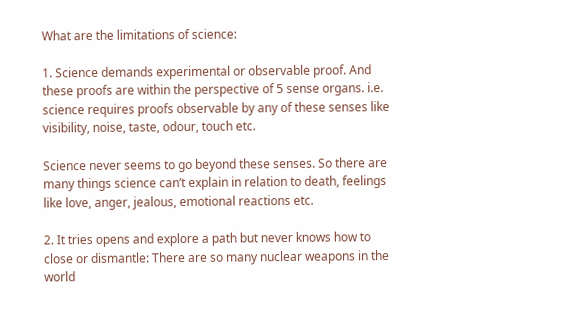What are the limitations of science:

1. Science demands experimental or observable proof. And these proofs are within the perspective of 5 sense organs. i.e. science requires proofs observable by any of these senses like visibility, noise, taste, odour, touch etc.

Science never seems to go beyond these senses. So there are many things science can’t explain in relation to death, feelings like love, anger, jealous, emotional reactions etc.

2. It tries opens and explore a path but never knows how to close or dismantle: There are so many nuclear weapons in the world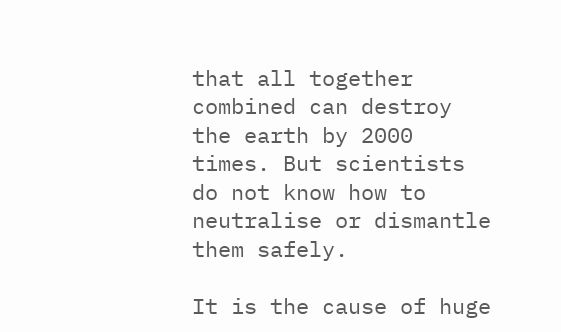that all together combined can destroy the earth by 2000 times. But scientists do not know how to neutralise or dismantle them safely.

It is the cause of huge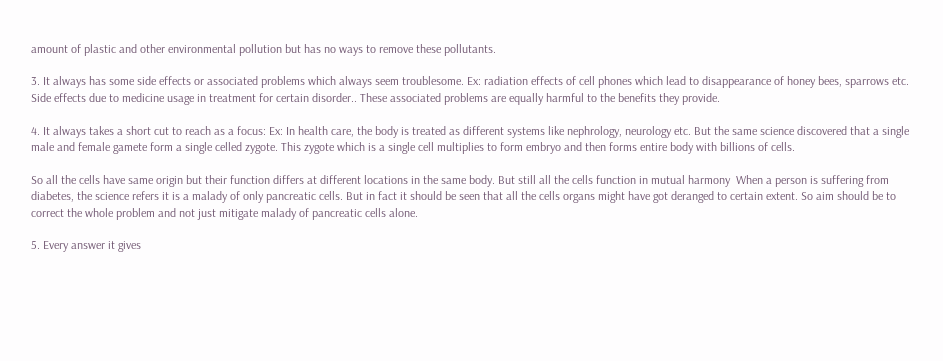amount of plastic and other environmental pollution but has no ways to remove these pollutants.

3. It always has some side effects or associated problems which always seem troublesome. Ex: radiation effects of cell phones which lead to disappearance of honey bees, sparrows etc. Side effects due to medicine usage in treatment for certain disorder.. These associated problems are equally harmful to the benefits they provide.

4. It always takes a short cut to reach as a focus: Ex: In health care, the body is treated as different systems like nephrology, neurology etc. But the same science discovered that a single male and female gamete form a single celled zygote. This zygote which is a single cell multiplies to form embryo and then forms entire body with billions of cells.

So all the cells have same origin but their function differs at different locations in the same body. But still all the cells function in mutual harmony  When a person is suffering from diabetes, the science refers it is a malady of only pancreatic cells. But in fact it should be seen that all the cells organs might have got deranged to certain extent. So aim should be to correct the whole problem and not just mitigate malady of pancreatic cells alone.

5. Every answer it gives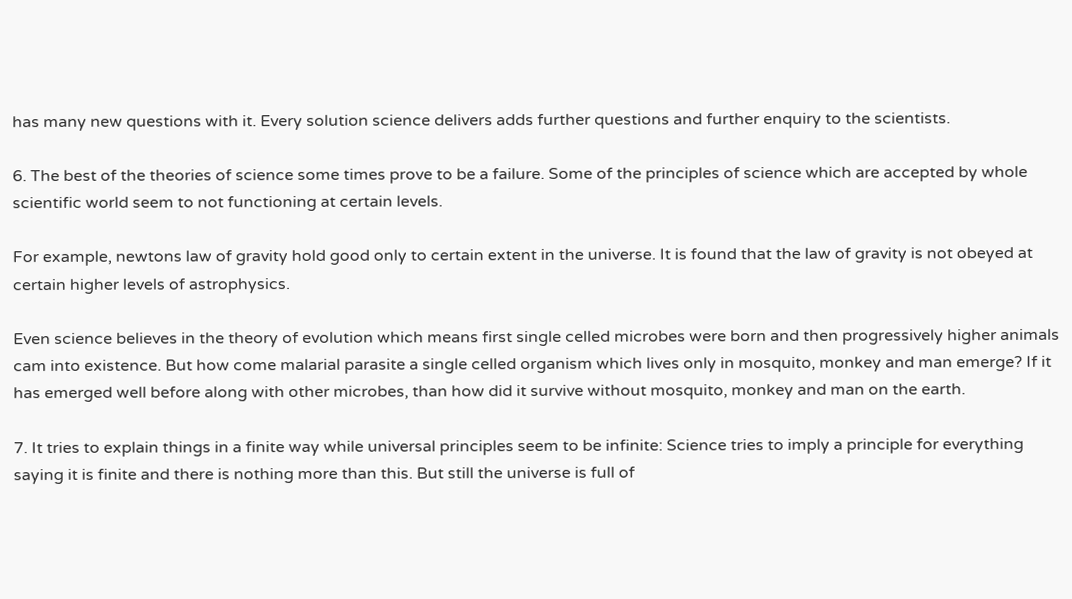has many new questions with it. Every solution science delivers adds further questions and further enquiry to the scientists.

6. The best of the theories of science some times prove to be a failure. Some of the principles of science which are accepted by whole scientific world seem to not functioning at certain levels.

For example, newtons law of gravity hold good only to certain extent in the universe. It is found that the law of gravity is not obeyed at certain higher levels of astrophysics.

Even science believes in the theory of evolution which means first single celled microbes were born and then progressively higher animals cam into existence. But how come malarial parasite a single celled organism which lives only in mosquito, monkey and man emerge? If it has emerged well before along with other microbes, than how did it survive without mosquito, monkey and man on the earth.

7. It tries to explain things in a finite way while universal principles seem to be infinite: Science tries to imply a principle for everything saying it is finite and there is nothing more than this. But still the universe is full of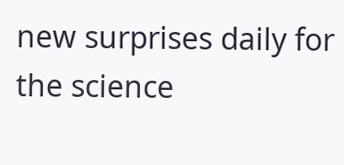new surprises daily for the science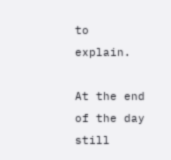to explain.

At the end of the day still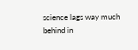science lags way much behind in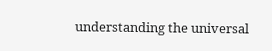understanding the universal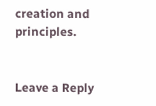creation and principles.


Leave a Reply